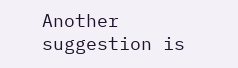Another suggestion is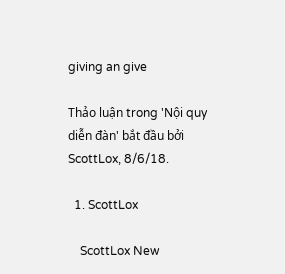giving an give

Thảo luận trong 'Nội quy diễn đàn' bắt đầu bởi ScottLox, 8/6/18.

  1. ScottLox

    ScottLox New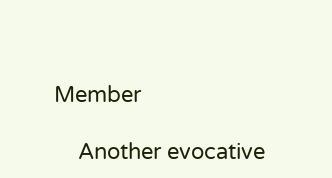Member

    Another evocative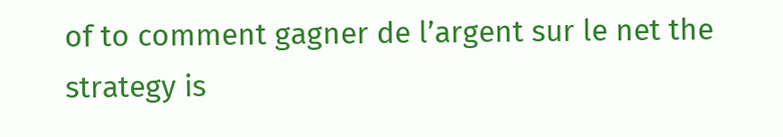of to comment gagner de l’argent sur le net the strategy is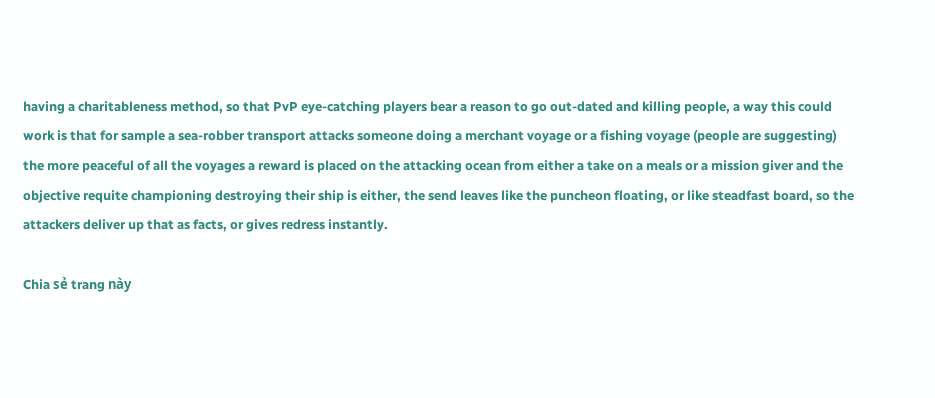having a charitableness method, so that PvP eye-catching players bear a reason to go out-dated and killing people, a way this could work is that for sample a sea-robber transport attacks someone doing a merchant voyage or a fishing voyage (people are suggesting) the more peaceful of all the voyages a reward is placed on the attacking ocean from either a take on a meals or a mission giver and the objective requite championing destroying their ship is either, the send leaves like the puncheon floating, or like steadfast board, so the attackers deliver up that as facts, or gives redress instantly.

Chia sẻ trang này